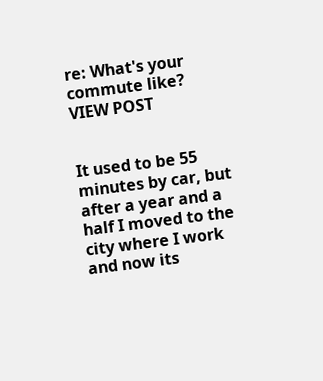re: What's your commute like? VIEW POST


It used to be 55 minutes by car, but after a year and a half I moved to the city where I work and now its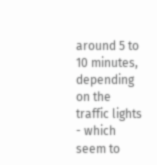around 5 to 10 minutes, depending on the traffic lights - which seem to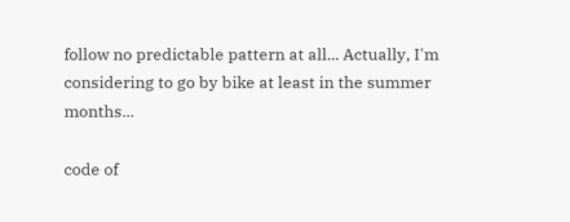follow no predictable pattern at all... Actually, I'm considering to go by bike at least in the summer months...

code of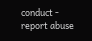conduct - report abuse